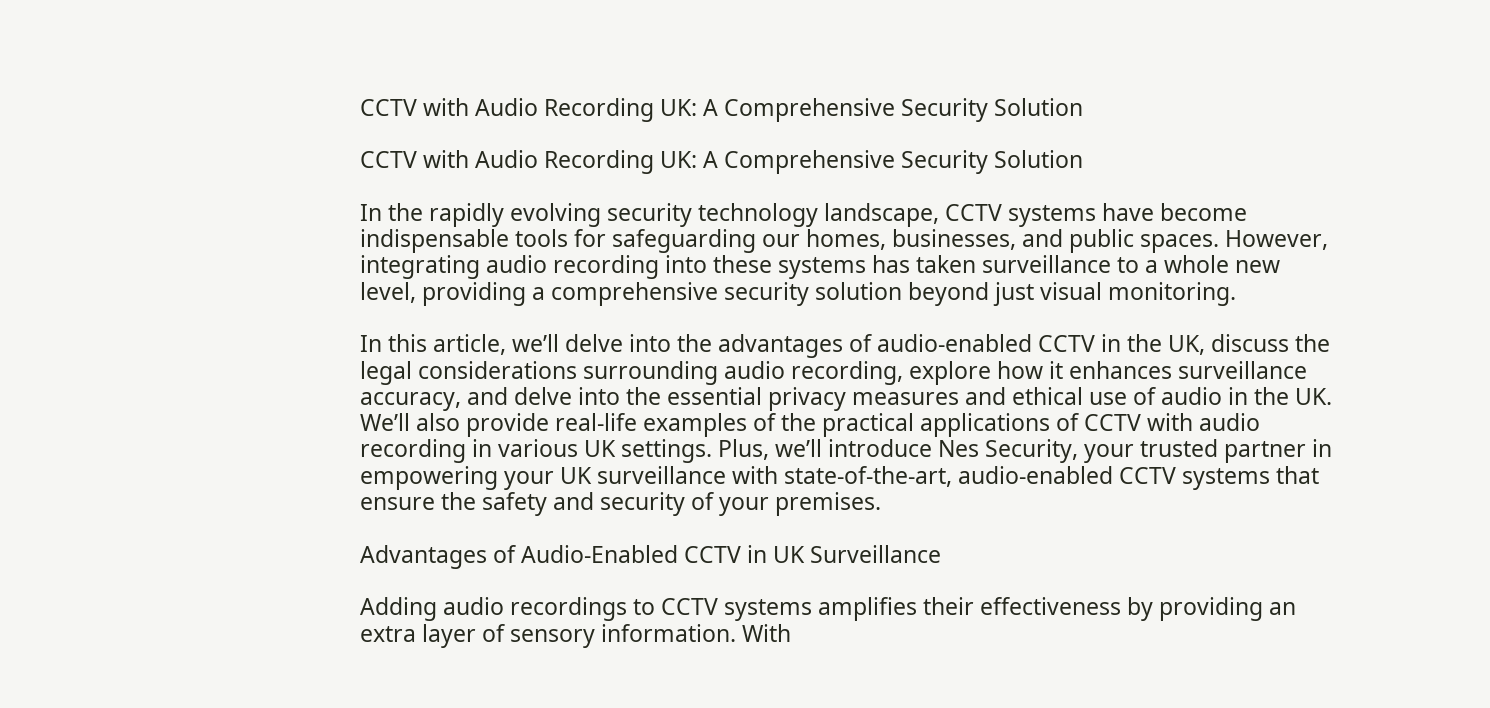CCTV with Audio Recording UK: A Comprehensive Security Solution

CCTV with Audio Recording UK: A Comprehensive Security Solution

In the rapidly evolving security technology landscape, CCTV systems have become indispensable tools for safeguarding our homes, businesses, and public spaces. However, integrating audio recording into these systems has taken surveillance to a whole new level, providing a comprehensive security solution beyond just visual monitoring.

In this article, we’ll delve into the advantages of audio-enabled CCTV in the UK, discuss the legal considerations surrounding audio recording, explore how it enhances surveillance accuracy, and delve into the essential privacy measures and ethical use of audio in the UK. We’ll also provide real-life examples of the practical applications of CCTV with audio recording in various UK settings. Plus, we’ll introduce Nes Security, your trusted partner in empowering your UK surveillance with state-of-the-art, audio-enabled CCTV systems that ensure the safety and security of your premises.

Advantages of Audio-Enabled CCTV in UK Surveillance

Adding audio recordings to CCTV systems amplifies their effectiveness by providing an extra layer of sensory information. With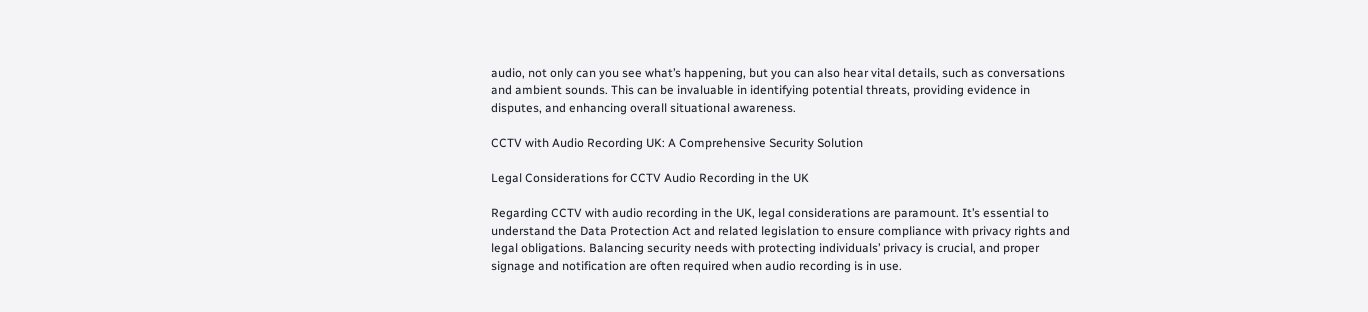audio, not only can you see what’s happening, but you can also hear vital details, such as conversations and ambient sounds. This can be invaluable in identifying potential threats, providing evidence in disputes, and enhancing overall situational awareness.

CCTV with Audio Recording UK: A Comprehensive Security Solution

Legal Considerations for CCTV Audio Recording in the UK

Regarding CCTV with audio recording in the UK, legal considerations are paramount. It’s essential to understand the Data Protection Act and related legislation to ensure compliance with privacy rights and legal obligations. Balancing security needs with protecting individuals’ privacy is crucial, and proper signage and notification are often required when audio recording is in use.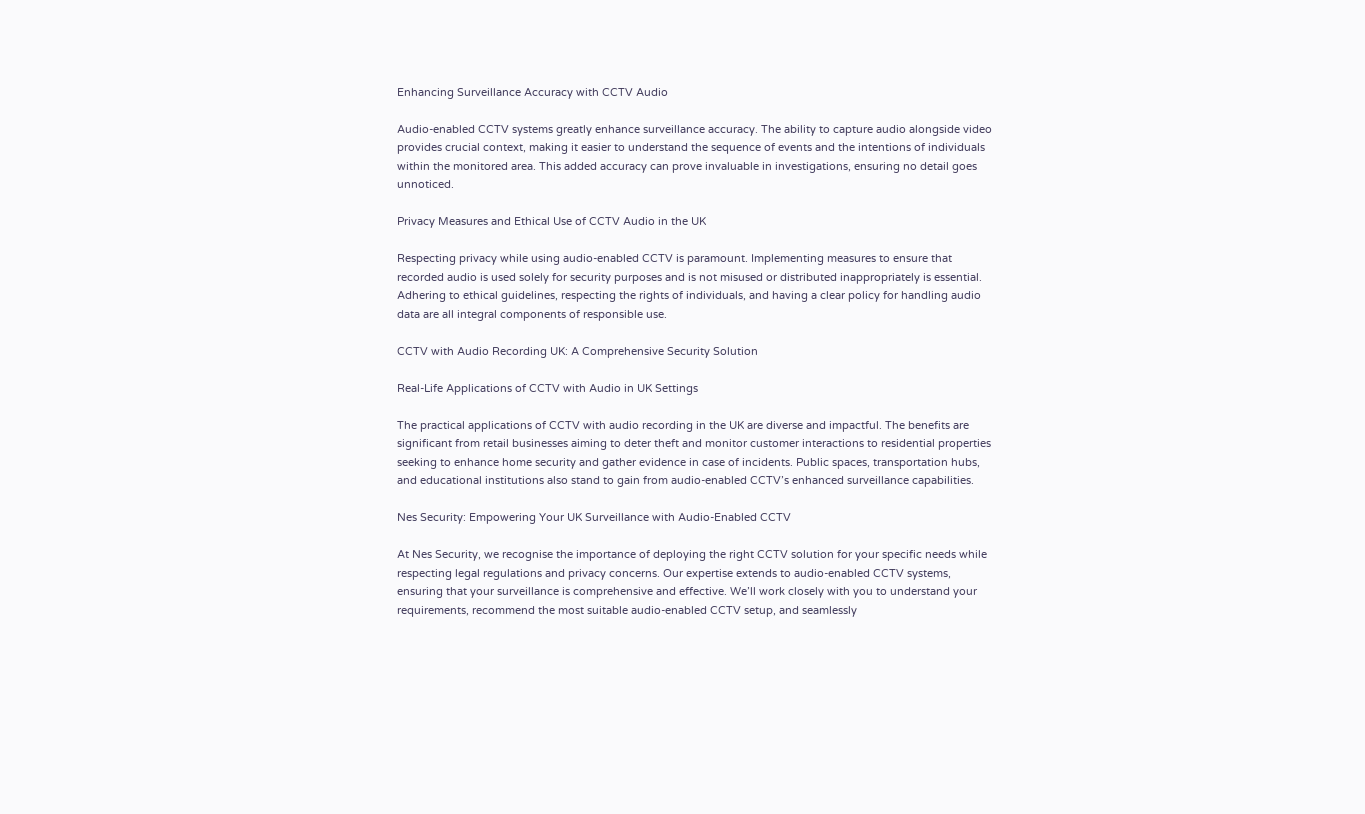Enhancing Surveillance Accuracy with CCTV Audio

Audio-enabled CCTV systems greatly enhance surveillance accuracy. The ability to capture audio alongside video provides crucial context, making it easier to understand the sequence of events and the intentions of individuals within the monitored area. This added accuracy can prove invaluable in investigations, ensuring no detail goes unnoticed.

Privacy Measures and Ethical Use of CCTV Audio in the UK

Respecting privacy while using audio-enabled CCTV is paramount. Implementing measures to ensure that recorded audio is used solely for security purposes and is not misused or distributed inappropriately is essential. Adhering to ethical guidelines, respecting the rights of individuals, and having a clear policy for handling audio data are all integral components of responsible use.

CCTV with Audio Recording UK: A Comprehensive Security Solution

Real-Life Applications of CCTV with Audio in UK Settings

The practical applications of CCTV with audio recording in the UK are diverse and impactful. The benefits are significant from retail businesses aiming to deter theft and monitor customer interactions to residential properties seeking to enhance home security and gather evidence in case of incidents. Public spaces, transportation hubs, and educational institutions also stand to gain from audio-enabled CCTV’s enhanced surveillance capabilities.

Nes Security: Empowering Your UK Surveillance with Audio-Enabled CCTV

At Nes Security, we recognise the importance of deploying the right CCTV solution for your specific needs while respecting legal regulations and privacy concerns. Our expertise extends to audio-enabled CCTV systems, ensuring that your surveillance is comprehensive and effective. We’ll work closely with you to understand your requirements, recommend the most suitable audio-enabled CCTV setup, and seamlessly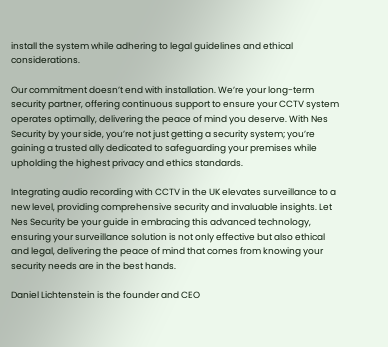install the system while adhering to legal guidelines and ethical considerations.

Our commitment doesn’t end with installation. We’re your long-term security partner, offering continuous support to ensure your CCTV system operates optimally, delivering the peace of mind you deserve. With Nes Security by your side, you’re not just getting a security system; you’re gaining a trusted ally dedicated to safeguarding your premises while upholding the highest privacy and ethics standards.

Integrating audio recording with CCTV in the UK elevates surveillance to a new level, providing comprehensive security and invaluable insights. Let Nes Security be your guide in embracing this advanced technology, ensuring your surveillance solution is not only effective but also ethical and legal, delivering the peace of mind that comes from knowing your security needs are in the best hands.

Daniel Lichtenstein is the founder and CEO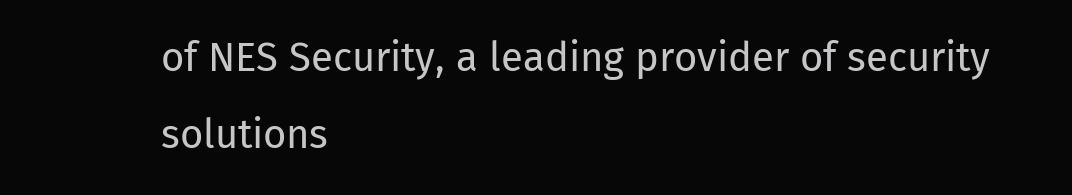of NES Security, a leading provider of security solutions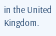in the United Kingdom.